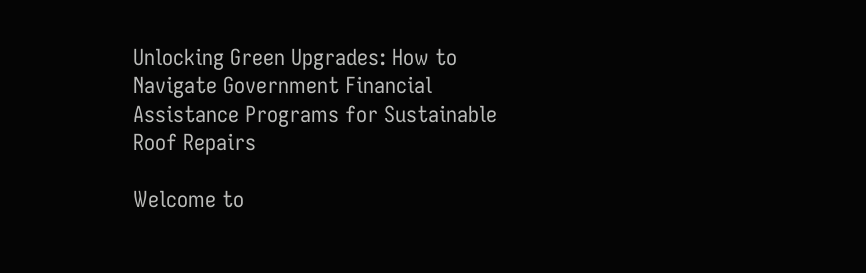Unlocking Green Upgrades: How to Navigate Government Financial Assistance Programs for Sustainable Roof Repairs

Welcome to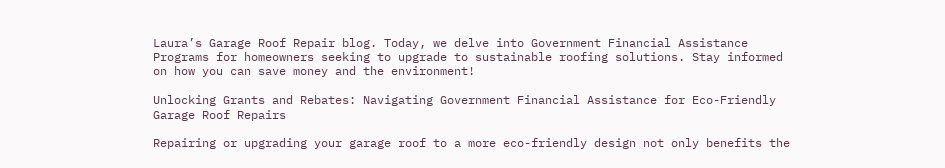Laura’s Garage Roof Repair blog. Today, we delve into Government Financial Assistance Programs for homeowners seeking to upgrade to sustainable roofing solutions. Stay informed on how you can save money and the environment!

Unlocking Grants and Rebates: Navigating Government Financial Assistance for Eco-Friendly Garage Roof Repairs

Repairing or upgrading your garage roof to a more eco-friendly design not only benefits the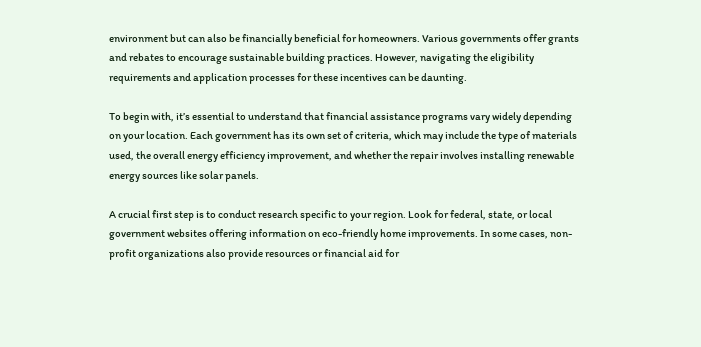environment but can also be financially beneficial for homeowners. Various governments offer grants and rebates to encourage sustainable building practices. However, navigating the eligibility requirements and application processes for these incentives can be daunting.

To begin with, it’s essential to understand that financial assistance programs vary widely depending on your location. Each government has its own set of criteria, which may include the type of materials used, the overall energy efficiency improvement, and whether the repair involves installing renewable energy sources like solar panels.

A crucial first step is to conduct research specific to your region. Look for federal, state, or local government websites offering information on eco-friendly home improvements. In some cases, non-profit organizations also provide resources or financial aid for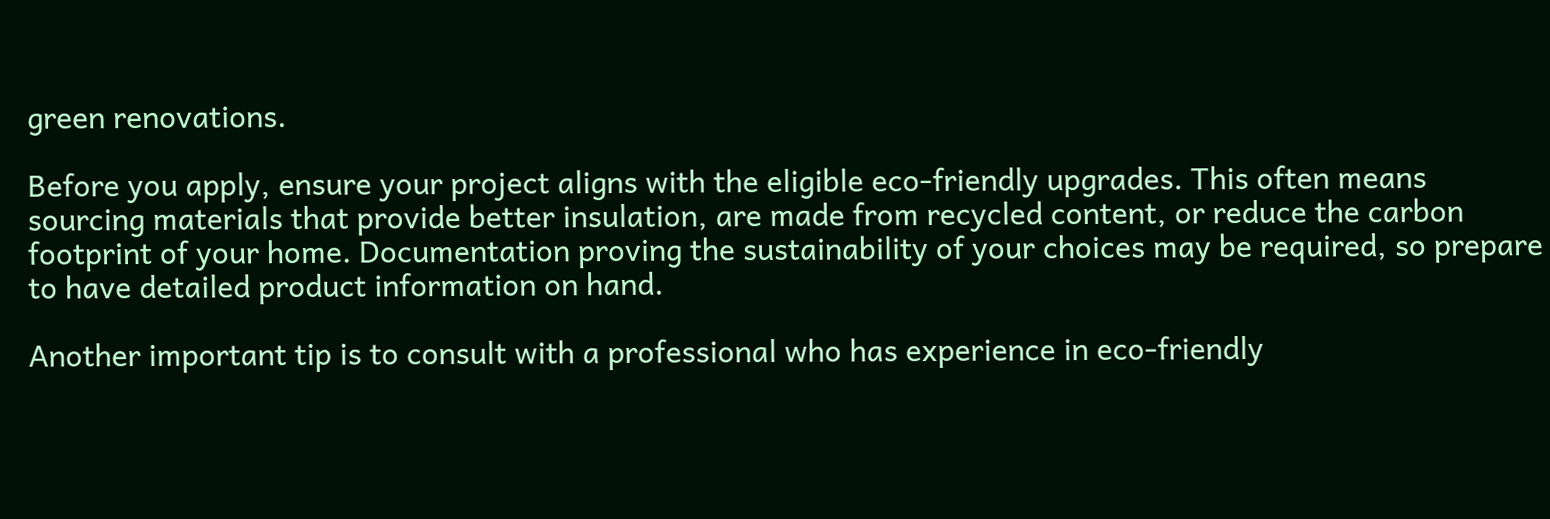green renovations.

Before you apply, ensure your project aligns with the eligible eco-friendly upgrades. This often means sourcing materials that provide better insulation, are made from recycled content, or reduce the carbon footprint of your home. Documentation proving the sustainability of your choices may be required, so prepare to have detailed product information on hand.

Another important tip is to consult with a professional who has experience in eco-friendly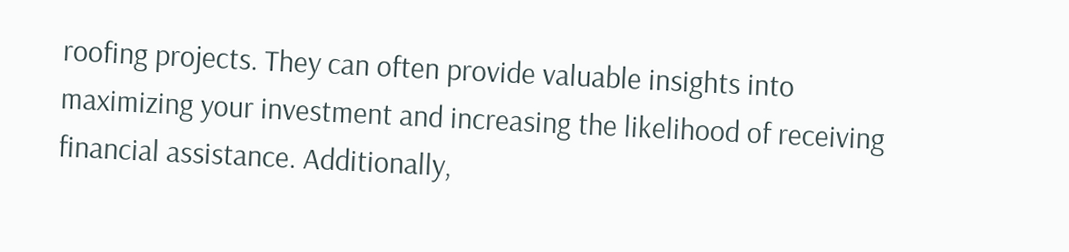roofing projects. They can often provide valuable insights into maximizing your investment and increasing the likelihood of receiving financial assistance. Additionally,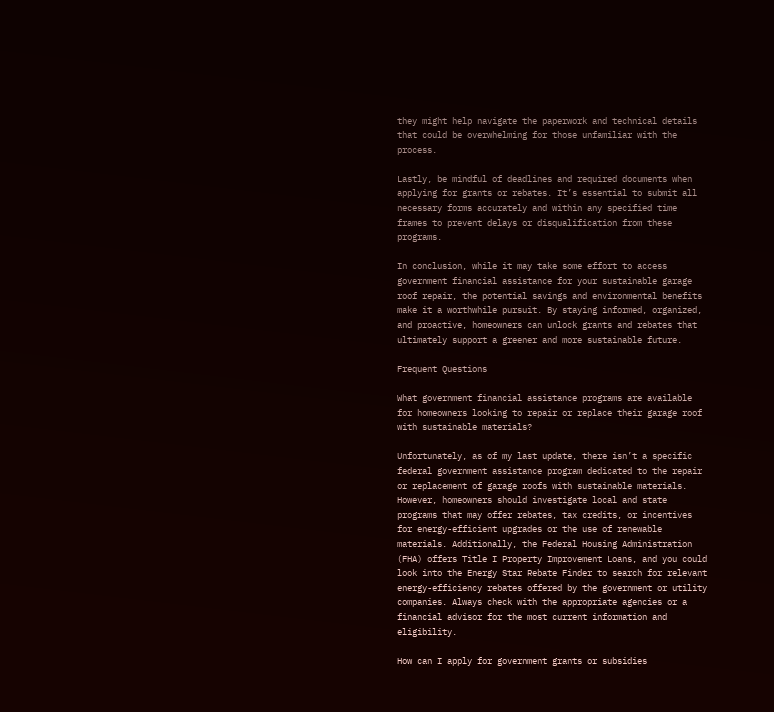they might help navigate the paperwork and technical details that could be overwhelming for those unfamiliar with the process.

Lastly, be mindful of deadlines and required documents when applying for grants or rebates. It’s essential to submit all necessary forms accurately and within any specified time frames to prevent delays or disqualification from these programs.

In conclusion, while it may take some effort to access government financial assistance for your sustainable garage roof repair, the potential savings and environmental benefits make it a worthwhile pursuit. By staying informed, organized, and proactive, homeowners can unlock grants and rebates that ultimately support a greener and more sustainable future.

Frequent Questions

What government financial assistance programs are available for homeowners looking to repair or replace their garage roof with sustainable materials?

Unfortunately, as of my last update, there isn’t a specific federal government assistance program dedicated to the repair or replacement of garage roofs with sustainable materials. However, homeowners should investigate local and state programs that may offer rebates, tax credits, or incentives for energy-efficient upgrades or the use of renewable materials. Additionally, the Federal Housing Administration (FHA) offers Title I Property Improvement Loans, and you could look into the Energy Star Rebate Finder to search for relevant energy-efficiency rebates offered by the government or utility companies. Always check with the appropriate agencies or a financial advisor for the most current information and eligibility.

How can I apply for government grants or subsidies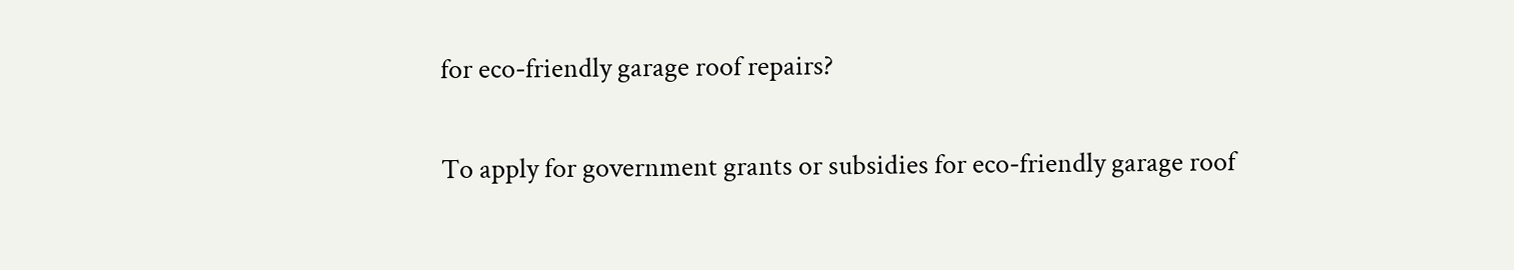for eco-friendly garage roof repairs?

To apply for government grants or subsidies for eco-friendly garage roof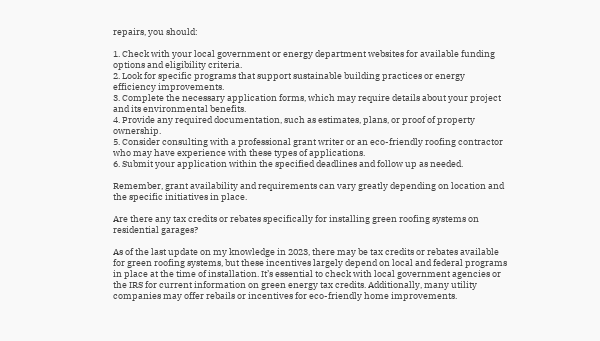repairs, you should:

1. Check with your local government or energy department websites for available funding options and eligibility criteria.
2. Look for specific programs that support sustainable building practices or energy efficiency improvements.
3. Complete the necessary application forms, which may require details about your project and its environmental benefits.
4. Provide any required documentation, such as estimates, plans, or proof of property ownership.
5. Consider consulting with a professional grant writer or an eco-friendly roofing contractor who may have experience with these types of applications.
6. Submit your application within the specified deadlines and follow up as needed.

Remember, grant availability and requirements can vary greatly depending on location and the specific initiatives in place.

Are there any tax credits or rebates specifically for installing green roofing systems on residential garages?

As of the last update on my knowledge in 2023, there may be tax credits or rebates available for green roofing systems, but these incentives largely depend on local and federal programs in place at the time of installation. It’s essential to check with local government agencies or the IRS for current information on green energy tax credits. Additionally, many utility companies may offer rebails or incentives for eco-friendly home improvements.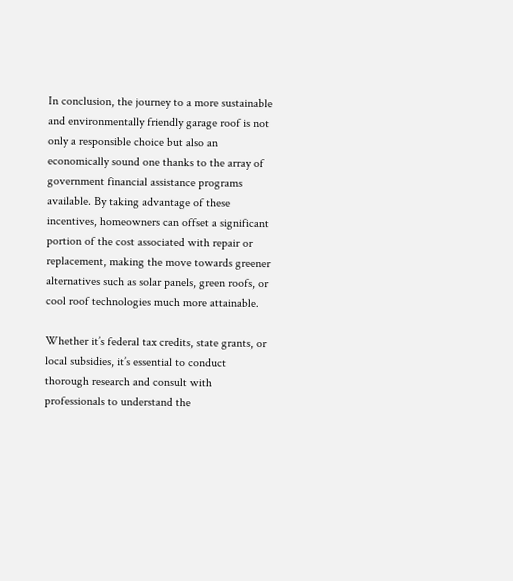In conclusion, the journey to a more sustainable and environmentally friendly garage roof is not only a responsible choice but also an economically sound one thanks to the array of government financial assistance programs available. By taking advantage of these incentives, homeowners can offset a significant portion of the cost associated with repair or replacement, making the move towards greener alternatives such as solar panels, green roofs, or cool roof technologies much more attainable.

Whether it’s federal tax credits, state grants, or local subsidies, it’s essential to conduct thorough research and consult with professionals to understand the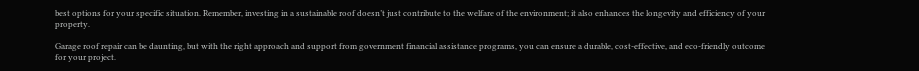best options for your specific situation. Remember, investing in a sustainable roof doesn’t just contribute to the welfare of the environment; it also enhances the longevity and efficiency of your property.

Garage roof repair can be daunting, but with the right approach and support from government financial assistance programs, you can ensure a durable, cost-effective, and eco-friendly outcome for your project.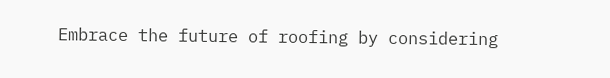Embrace the future of roofing by considering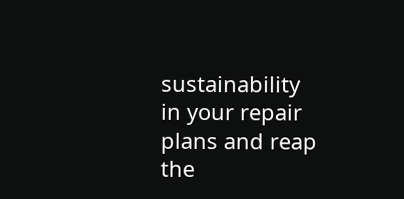sustainability in your repair plans and reap the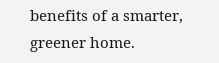benefits of a smarter, greener home.